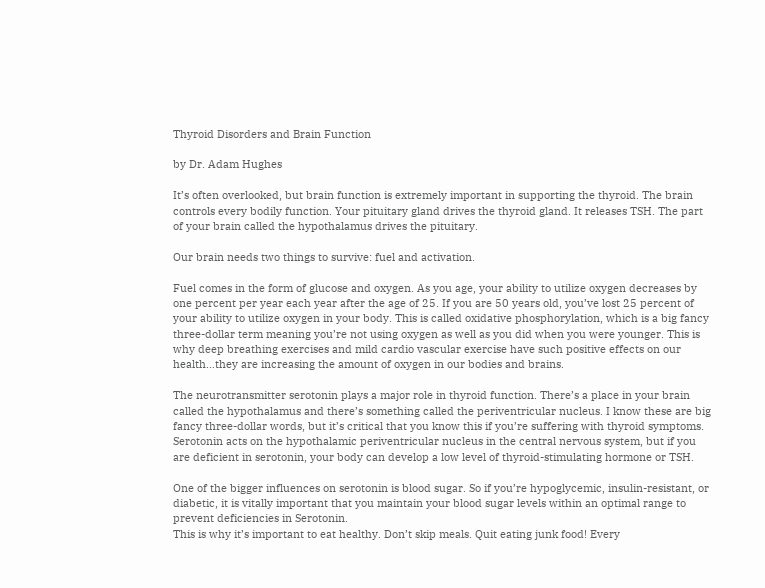Thyroid Disorders and Brain Function

by Dr. Adam Hughes

It’s often overlooked, but brain function is extremely important in supporting the thyroid. The brain controls every bodily function. Your pituitary gland drives the thyroid gland. It releases TSH. The part of your brain called the hypothalamus drives the pituitary.

Our brain needs two things to survive: fuel and activation.

Fuel comes in the form of glucose and oxygen. As you age, your ability to utilize oxygen decreases by one percent per year each year after the age of 25. If you are 50 years old, you’ve lost 25 percent of your ability to utilize oxygen in your body. This is called oxidative phosphorylation, which is a big fancy three-dollar term meaning you’re not using oxygen as well as you did when you were younger. This is why deep breathing exercises and mild cardio vascular exercise have such positive effects on our health…they are increasing the amount of oxygen in our bodies and brains.

The neurotransmitter serotonin plays a major role in thyroid function. There’s a place in your brain called the hypothalamus and there’s something called the periventricular nucleus. I know these are big fancy three-dollar words, but it’s critical that you know this if you’re suffering with thyroid symptoms. Serotonin acts on the hypothalamic periventricular nucleus in the central nervous system, but if you are deficient in serotonin, your body can develop a low level of thyroid-stimulating hormone or TSH.

One of the bigger influences on serotonin is blood sugar. So if you’re hypoglycemic, insulin-resistant, or diabetic, it is vitally important that you maintain your blood sugar levels within an optimal range to prevent deficiencies in Serotonin.
This is why it’s important to eat healthy. Don’t skip meals. Quit eating junk food! Every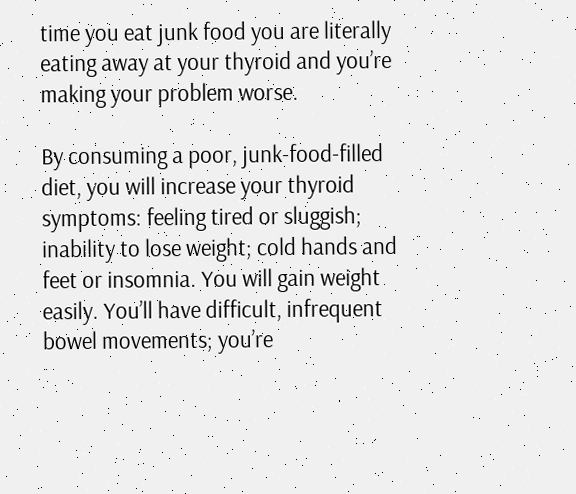time you eat junk food you are literally eating away at your thyroid and you’re making your problem worse.

By consuming a poor, junk-food-filled diet, you will increase your thyroid symptoms: feeling tired or sluggish; inability to lose weight; cold hands and feet or insomnia. You will gain weight easily. You’ll have difficult, infrequent bowel movements; you’re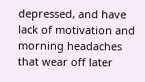depressed, and have lack of motivation and morning headaches that wear off later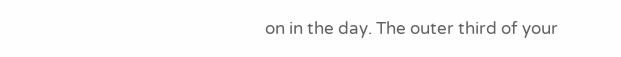on in the day. The outer third of your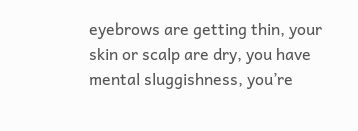eyebrows are getting thin, your skin or scalp are dry, you have mental sluggishness, you’re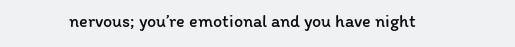nervous; you’re emotional and you have night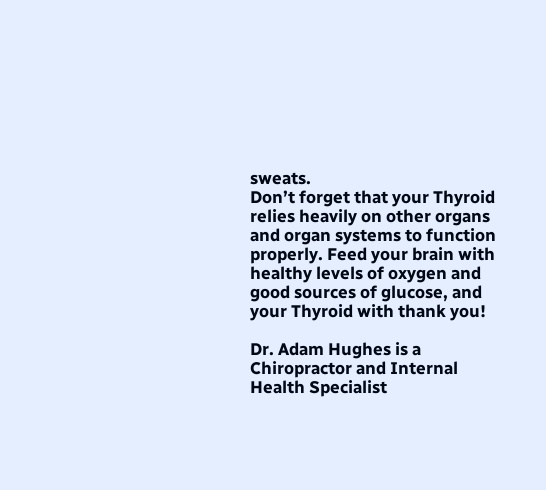sweats.
Don’t forget that your Thyroid relies heavily on other organs and organ systems to function properly. Feed your brain with healthy levels of oxygen and good sources of glucose, and your Thyroid with thank you!

Dr. Adam Hughes is a Chiropractor and Internal Health Specialist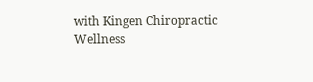with Kingen Chiropractic Wellness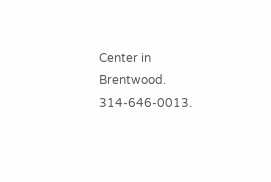Center in Brentwood. 314-646-0013.